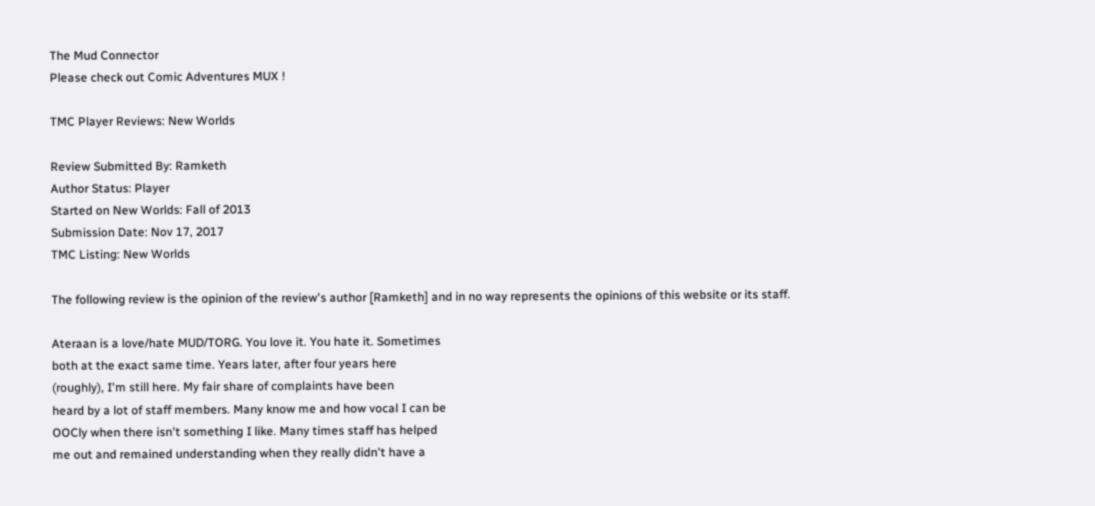The Mud Connector
Please check out Comic Adventures MUX !

TMC Player Reviews: New Worlds

Review Submitted By: Ramketh
Author Status: Player
Started on New Worlds: Fall of 2013
Submission Date: Nov 17, 2017
TMC Listing: New Worlds

The following review is the opinion of the review's author [Ramketh] and in no way represents the opinions of this website or its staff.

Ateraan is a love/hate MUD/TORG. You love it. You hate it. Sometimes
both at the exact same time. Years later, after four years here
(roughly), I'm still here. My fair share of complaints have been
heard by a lot of staff members. Many know me and how vocal I can be
OOCly when there isn't something I like. Many times staff has helped
me out and remained understanding when they really didn't have a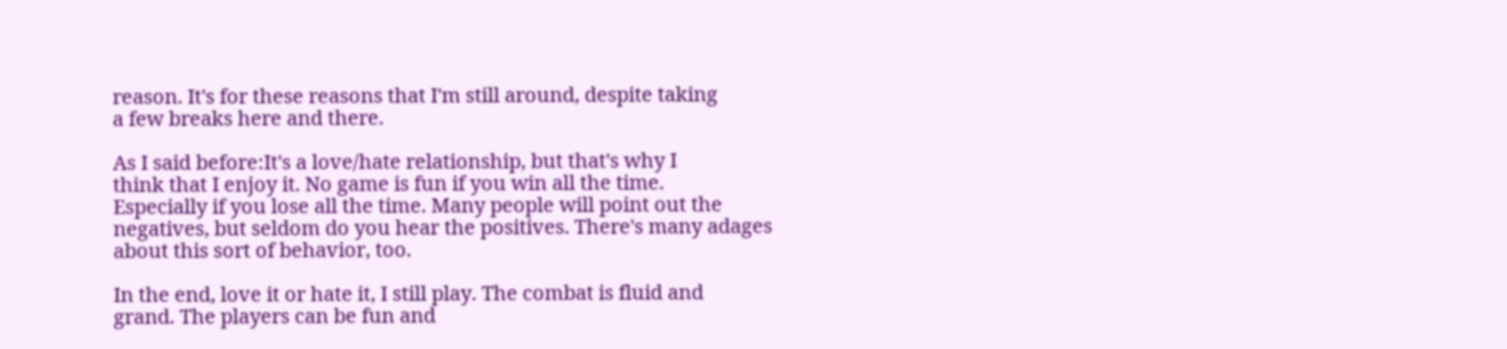reason. It's for these reasons that I'm still around, despite taking
a few breaks here and there.

As I said before:It's a love/hate relationship, but that's why I
think that I enjoy it. No game is fun if you win all the time.
Especially if you lose all the time. Many people will point out the
negatives, but seldom do you hear the positives. There's many adages
about this sort of behavior, too.

In the end, love it or hate it, I still play. The combat is fluid and
grand. The players can be fun and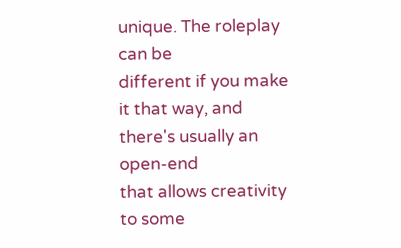unique. The roleplay can be
different if you make it that way, and there's usually an open-end
that allows creativity to some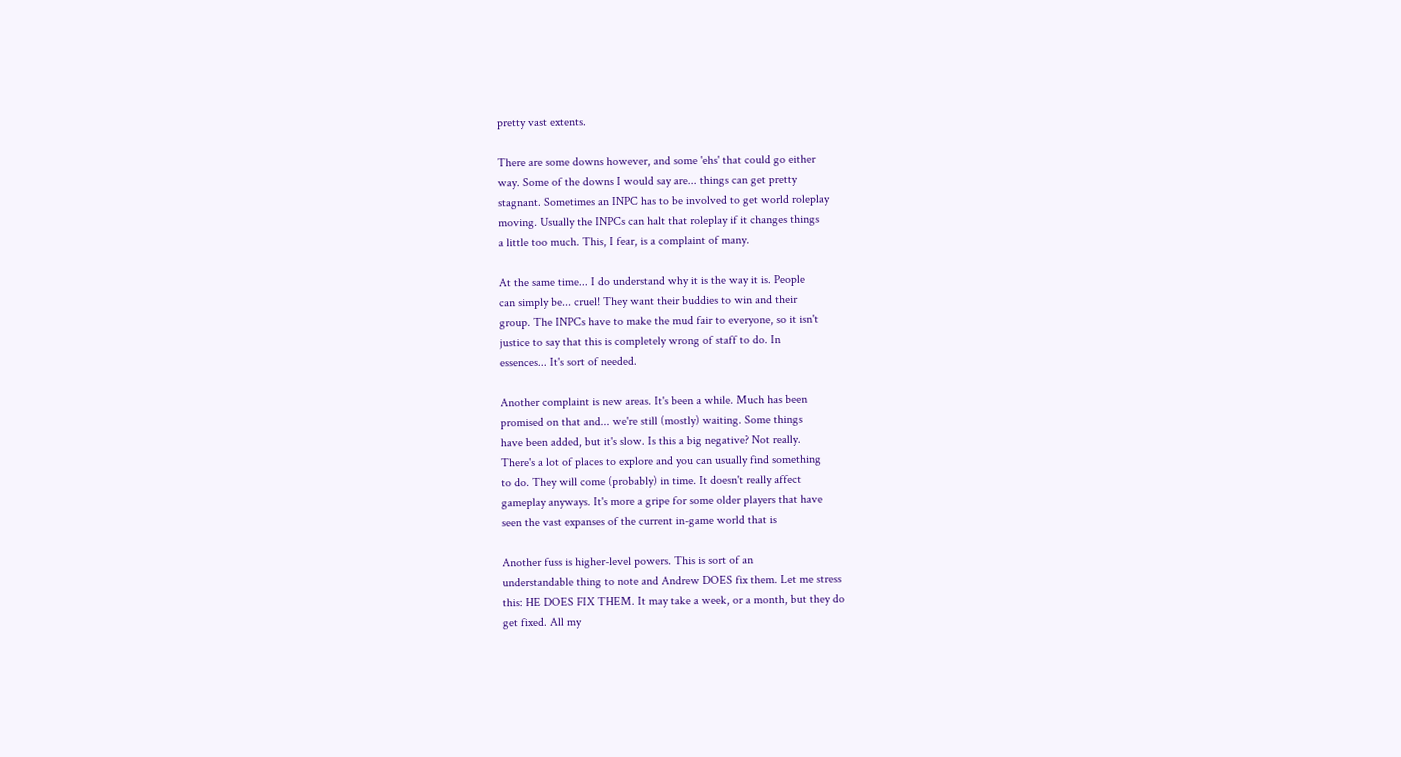pretty vast extents.

There are some downs however, and some 'ehs' that could go either
way. Some of the downs I would say are... things can get pretty
stagnant. Sometimes an INPC has to be involved to get world roleplay
moving. Usually the INPCs can halt that roleplay if it changes things
a little too much. This, I fear, is a complaint of many.

At the same time... I do understand why it is the way it is. People
can simply be... cruel! They want their buddies to win and their
group. The INPCs have to make the mud fair to everyone, so it isn't
justice to say that this is completely wrong of staff to do. In
essences... It's sort of needed.

Another complaint is new areas. It's been a while. Much has been
promised on that and... we're still (mostly) waiting. Some things
have been added, but it's slow. Is this a big negative? Not really.
There's a lot of places to explore and you can usually find something
to do. They will come (probably) in time. It doesn't really affect
gameplay anyways. It's more a gripe for some older players that have
seen the vast expanses of the current in-game world that is

Another fuss is higher-level powers. This is sort of an
understandable thing to note and Andrew DOES fix them. Let me stress
this: HE DOES FIX THEM. It may take a week, or a month, but they do
get fixed. All my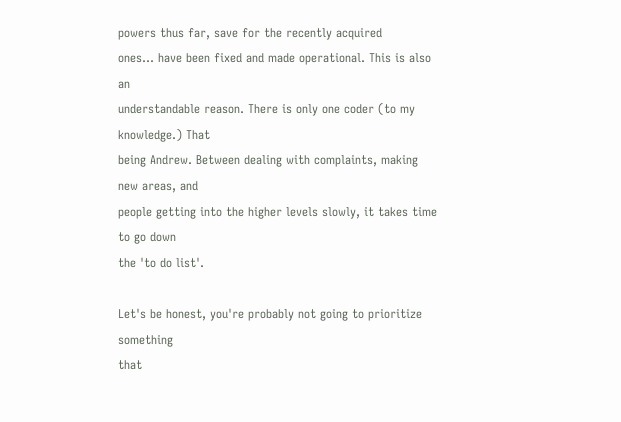powers thus far, save for the recently acquired
ones... have been fixed and made operational. This is also an
understandable reason. There is only one coder (to my knowledge.) That
being Andrew. Between dealing with complaints, making new areas, and
people getting into the higher levels slowly, it takes time to go down
the 'to do list'.

Let's be honest, you're probably not going to prioritize something
that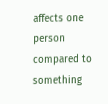affects one person compared to something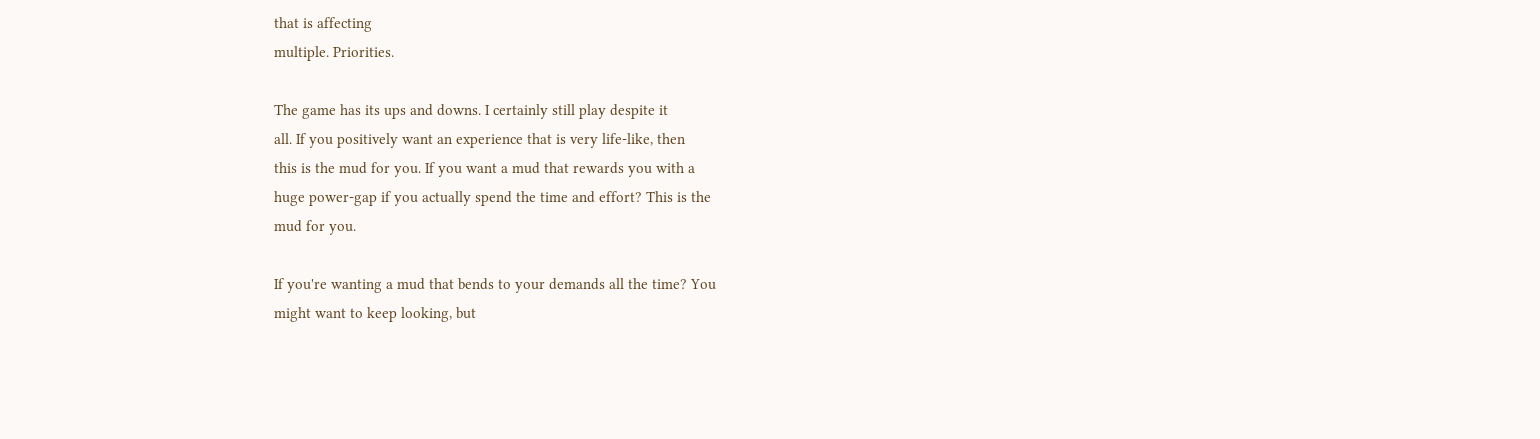that is affecting
multiple. Priorities.

The game has its ups and downs. I certainly still play despite it
all. If you positively want an experience that is very life-like, then
this is the mud for you. If you want a mud that rewards you with a
huge power-gap if you actually spend the time and effort? This is the
mud for you.

If you're wanting a mud that bends to your demands all the time? You
might want to keep looking, but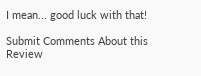I mean... good luck with that!

Submit Comments About this Review